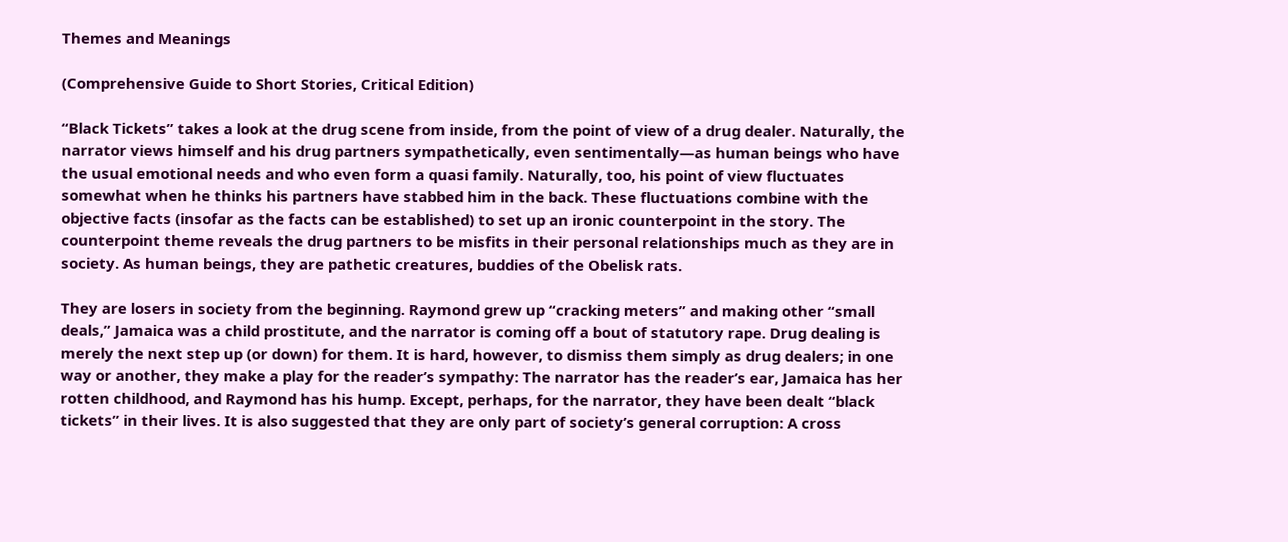Themes and Meanings

(Comprehensive Guide to Short Stories, Critical Edition)

“Black Tickets” takes a look at the drug scene from inside, from the point of view of a drug dealer. Naturally, the narrator views himself and his drug partners sympathetically, even sentimentally—as human beings who have the usual emotional needs and who even form a quasi family. Naturally, too, his point of view fluctuates somewhat when he thinks his partners have stabbed him in the back. These fluctuations combine with the objective facts (insofar as the facts can be established) to set up an ironic counterpoint in the story. The counterpoint theme reveals the drug partners to be misfits in their personal relationships much as they are in society. As human beings, they are pathetic creatures, buddies of the Obelisk rats.

They are losers in society from the beginning. Raymond grew up “cracking meters” and making other “small deals,” Jamaica was a child prostitute, and the narrator is coming off a bout of statutory rape. Drug dealing is merely the next step up (or down) for them. It is hard, however, to dismiss them simply as drug dealers; in one way or another, they make a play for the reader’s sympathy: The narrator has the reader’s ear, Jamaica has her rotten childhood, and Raymond has his hump. Except, perhaps, for the narrator, they have been dealt “black tickets” in their lives. It is also suggested that they are only part of society’s general corruption: A cross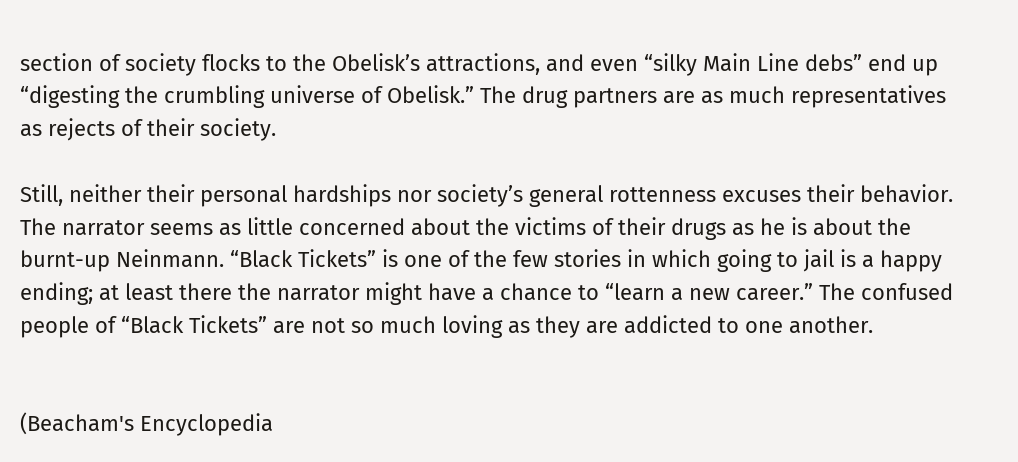section of society flocks to the Obelisk’s attractions, and even “silky Main Line debs” end up “digesting the crumbling universe of Obelisk.” The drug partners are as much representatives as rejects of their society.

Still, neither their personal hardships nor society’s general rottenness excuses their behavior. The narrator seems as little concerned about the victims of their drugs as he is about the burnt-up Neinmann. “Black Tickets” is one of the few stories in which going to jail is a happy ending; at least there the narrator might have a chance to “learn a new career.” The confused people of “Black Tickets” are not so much loving as they are addicted to one another.


(Beacham's Encyclopedia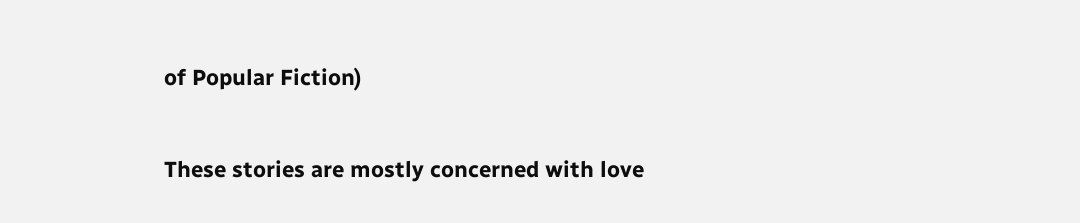of Popular Fiction)

These stories are mostly concerned with love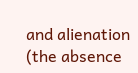and alienation (the absence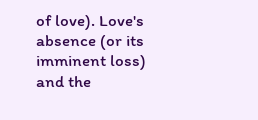of love). Love's absence (or its imminent loss) and the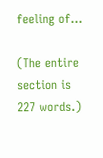feeling of...

(The entire section is 227 words.)